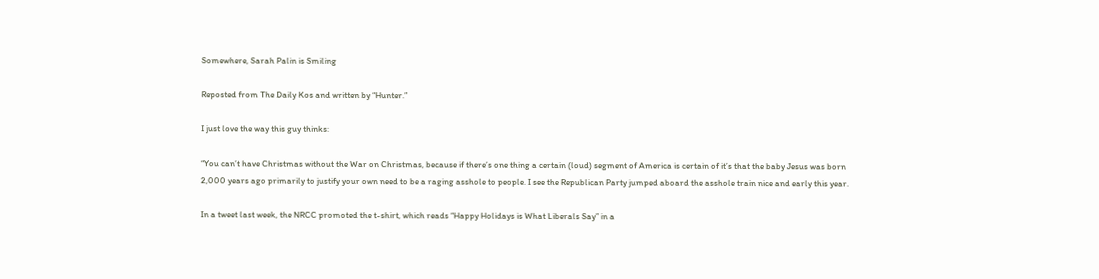Somewhere, Sarah Palin is Smiling

Reposted from The Daily Kos and written by “Hunter.”

I just love the way this guy thinks:

“You can’t have Christmas without the War on Christmas, because if there’s one thing a certain (loud) segment of America is certain of it’s that the baby Jesus was born 2,000 years ago primarily to justify your own need to be a raging asshole to people. I see the Republican Party jumped aboard the asshole train nice and early this year.

In a tweet last week, the NRCC promoted the t-shirt, which reads “Happy Holidays is What Liberals Say” in a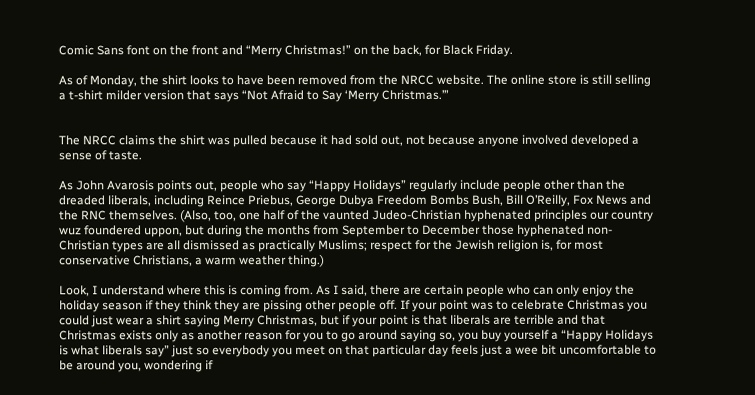Comic Sans font on the front and “Merry Christmas!” on the back, for Black Friday.

As of Monday, the shirt looks to have been removed from the NRCC website. The online store is still selling a t-shirt milder version that says “Not Afraid to Say ‘Merry Christmas.’”


The NRCC claims the shirt was pulled because it had sold out, not because anyone involved developed a sense of taste.

As John Avarosis points out, people who say “Happy Holidays” regularly include people other than the dreaded liberals, including Reince Priebus, George Dubya Freedom Bombs Bush, Bill O’Reilly, Fox News and the RNC themselves. (Also, too, one half of the vaunted Judeo-Christian hyphenated principles our country wuz foundered uppon, but during the months from September to December those hyphenated non-Christian types are all dismissed as practically Muslims; respect for the Jewish religion is, for most conservative Christians, a warm weather thing.)

Look, I understand where this is coming from. As I said, there are certain people who can only enjoy the holiday season if they think they are pissing other people off. If your point was to celebrate Christmas you could just wear a shirt saying Merry Christmas, but if your point is that liberals are terrible and that Christmas exists only as another reason for you to go around saying so, you buy yourself a “Happy Holidays is what liberals say” just so everybody you meet on that particular day feels just a wee bit uncomfortable to be around you, wondering if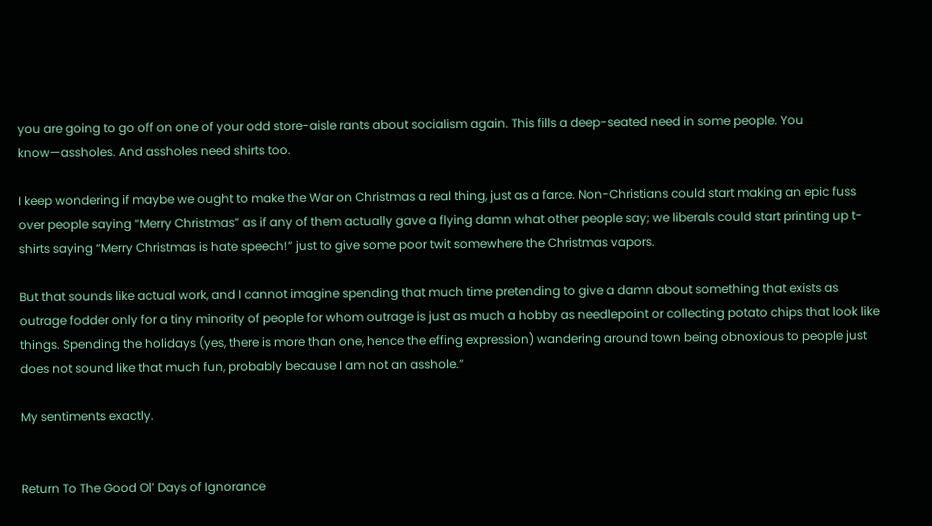you are going to go off on one of your odd store-aisle rants about socialism again. This fills a deep-seated need in some people. You know—assholes. And assholes need shirts too.

I keep wondering if maybe we ought to make the War on Christmas a real thing, just as a farce. Non-Christians could start making an epic fuss over people saying “Merry Christmas” as if any of them actually gave a flying damn what other people say; we liberals could start printing up t-shirts saying “Merry Christmas is hate speech!” just to give some poor twit somewhere the Christmas vapors.

But that sounds like actual work, and I cannot imagine spending that much time pretending to give a damn about something that exists as outrage fodder only for a tiny minority of people for whom outrage is just as much a hobby as needlepoint or collecting potato chips that look like things. Spending the holidays (yes, there is more than one, hence the effing expression) wandering around town being obnoxious to people just does not sound like that much fun, probably because I am not an asshole.”

My sentiments exactly.


Return To The Good Ol’ Days of Ignorance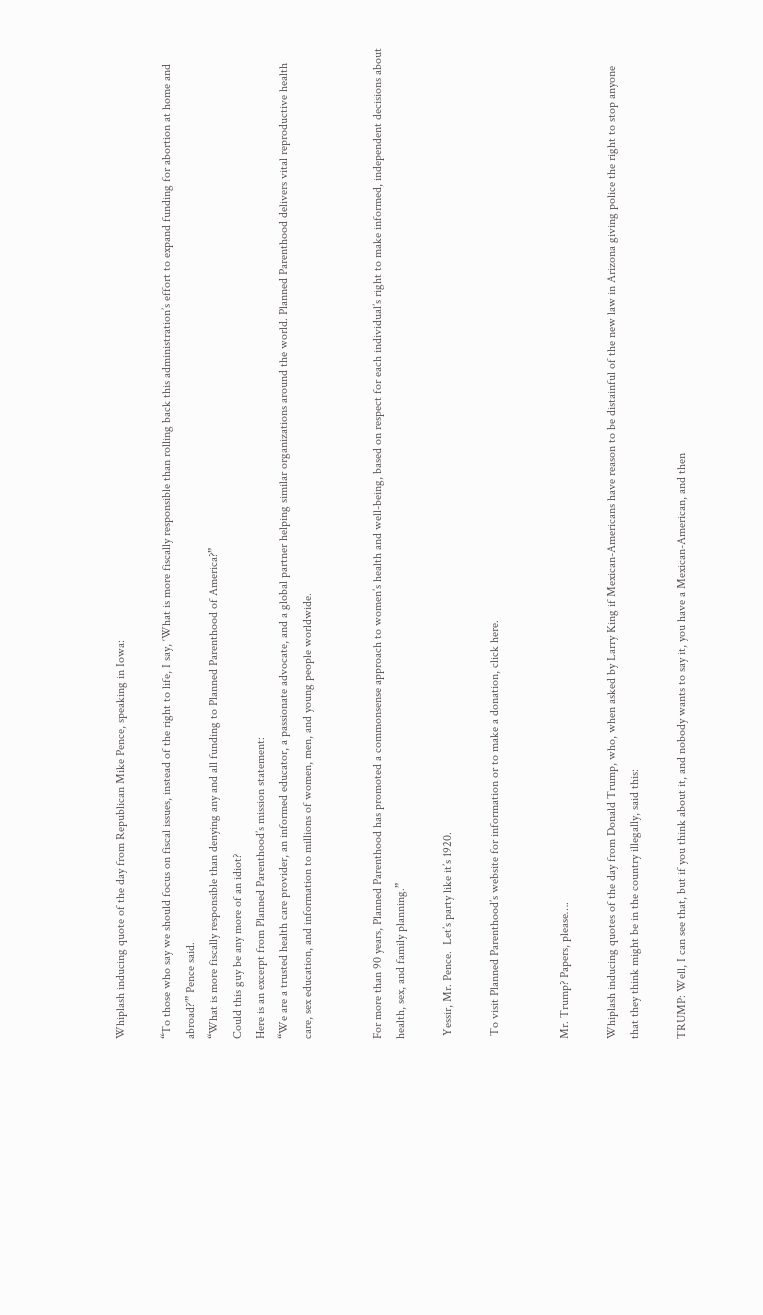Whiplash inducing quote of the day from Republican Mike Pence, speaking in Iowa:

“To those who say we should focus on fiscal issues, instead of the right to life, I say, ‘What is more fiscally responsible than rolling back this administration’s effort to expand funding for abortion at home and abroad?’” Pence said.
“What is more fiscally responsible than denying any and all funding to Planned Parenthood of America?”
Could this guy be any more of an idiot?
Here is an excerpt from Planned Parenthood’s mission statement:
“We are a trusted health care provider, an informed educator, a passionate advocate, and a global partner helping similar organizations around the world. Planned Parenthood delivers vital reproductive health care, sex education, and information to millions of women, men, and young people worldwide.


For more than 90 years, Planned Parenthood has promoted a commonsense approach to women’s health and well-being, based on respect for each individual’s right to make informed, independent decisions about health, sex, and family planning.”

 Yessir, Mr. Pence.  Let’s party like it’s 1920.

 To visit Planned Parenthood’s website for information or to make a donation, click here.


Mr. Trump? Papers, please….

Whiplash inducing quotes of the day from Donald Trump, who, when asked by Larry King if Mexican-Americans have reason to be distainful of the new law in Arizona giving police the right to stop anyone that they think might be in the country illegally, said this:

TRUMP: Well, I can see that, but if you think about it, and nobody wants to say it, you have a Mexican-American, and then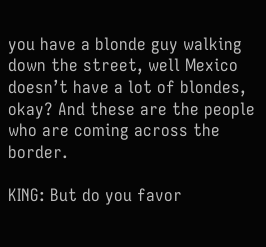you have a blonde guy walking down the street, well Mexico doesn’t have a lot of blondes, okay? And these are the people who are coming across the border.

KING: But do you favor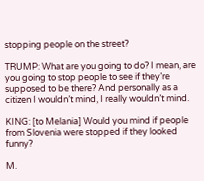stopping people on the street?

TRUMP: What are you going to do? I mean, are you going to stop people to see if they’re supposed to be there? And personally as a citizen I wouldn’t mind, I really wouldn’t mind.

KING: [to Melania] Would you mind if people from Slovenia were stopped if they looked funny?

M.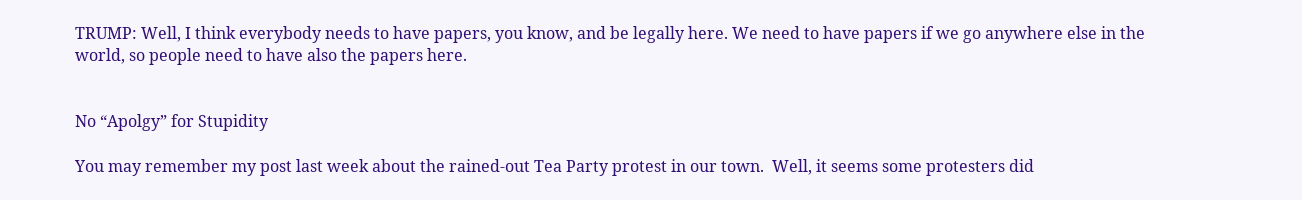TRUMP: Well, I think everybody needs to have papers, you know, and be legally here. We need to have papers if we go anywhere else in the world, so people need to have also the papers here.


No “Apolgy” for Stupidity

You may remember my post last week about the rained-out Tea Party protest in our town.  Well, it seems some protesters did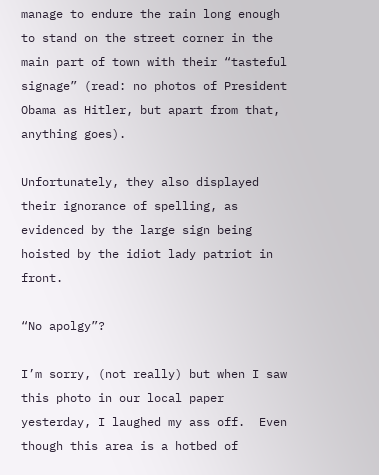manage to endure the rain long enough to stand on the street corner in the main part of town with their “tasteful signage” (read: no photos of President Obama as Hitler, but apart from that, anything goes).

Unfortunately, they also displayed their ignorance of spelling, as evidenced by the large sign being hoisted by the idiot lady patriot in front.

“No apolgy”?

I’m sorry, (not really) but when I saw this photo in our local paper yesterday, I laughed my ass off.  Even though this area is a hotbed of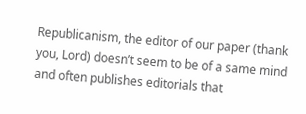Republicanism, the editor of our paper (thank you, Lord) doesn’t seem to be of a same mind and often publishes editorials that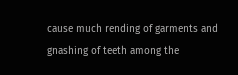cause much rending of garments and gnashing of teeth among the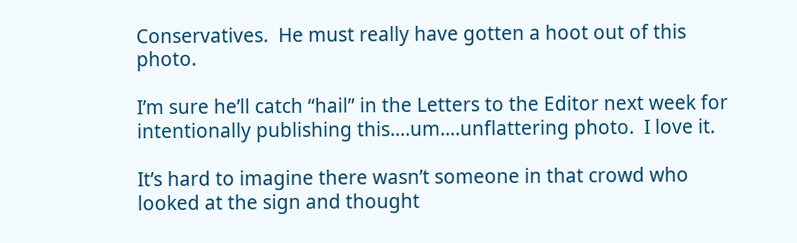Conservatives.  He must really have gotten a hoot out of this photo.

I’m sure he’ll catch “hail” in the Letters to the Editor next week for intentionally publishing this….um….unflattering photo.  I love it.

It’s hard to imagine there wasn’t someone in that crowd who looked at the sign and thought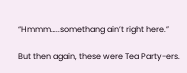“Hmmm…..somethang ain’t right here.”

But then again, these were Tea Party-ers.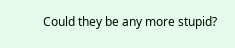Could they be any more stupid?